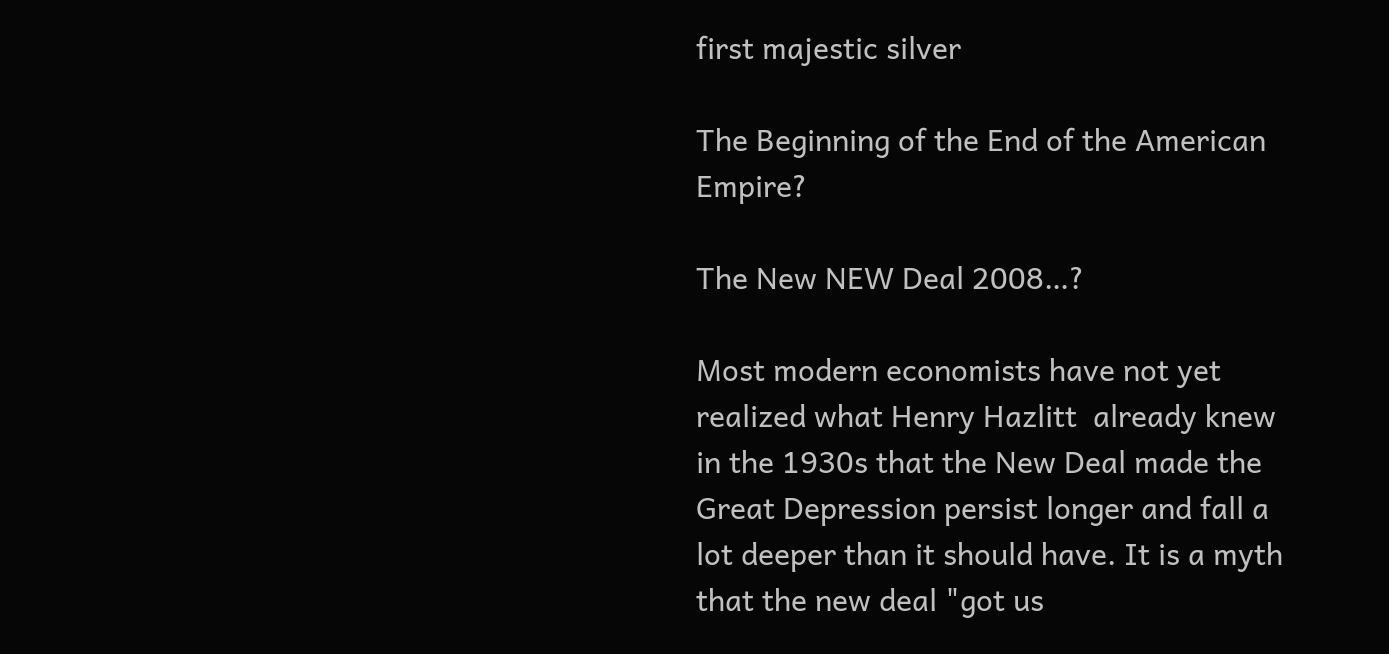first majestic silver

The Beginning of the End of the American Empire?

The New NEW Deal 2008…?

Most modern economists have not yet realized what Henry Hazlitt  already knew in the 1930s that the New Deal made the Great Depression persist longer and fall a lot deeper than it should have. It is a myth that the new deal "got us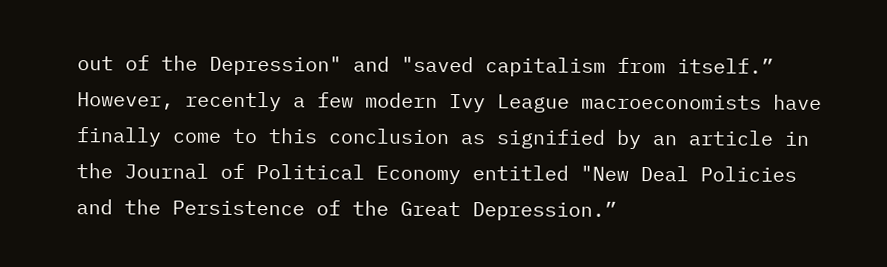out of the Depression" and "saved capitalism from itself.” However, recently a few modern Ivy League macroeconomists have finally come to this conclusion as signified by an article in the Journal of Political Economy entitled "New Deal Policies and the Persistence of the Great Depression.”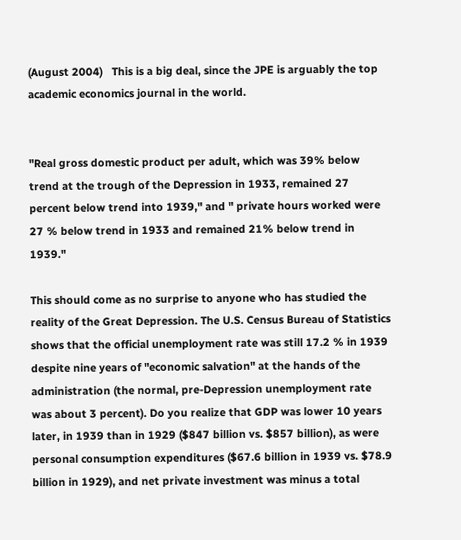(August 2004)   This is a big deal, since the JPE is arguably the top academic economics journal in the world.


"Real gross domestic product per adult, which was 39% below trend at the trough of the Depression in 1933, remained 27 percent below trend into 1939," and " private hours worked were 27 % below trend in 1933 and remained 21% below trend in 1939."

This should come as no surprise to anyone who has studied the reality of the Great Depression. The U.S. Census Bureau of Statistics shows that the official unemployment rate was still 17.2 % in 1939 despite nine years of "economic salvation" at the hands of the administration (the normal, pre-Depression unemployment rate was about 3 percent). Do you realize that GDP was lower 10 years later, in 1939 than in 1929 ($847 billion vs. $857 billion), as were personal consumption expenditures ($67.6 billion in 1939 vs. $78.9 billion in 1929), and net private investment was minus a total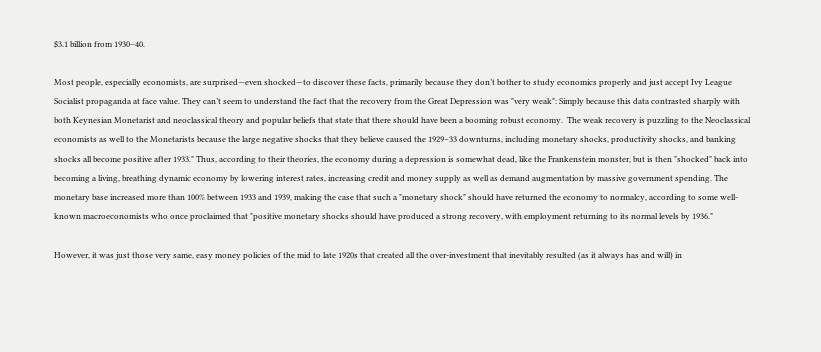$3.1 billion from 1930–40.

Most people, especially economists, are surprised—even shocked—to discover these facts, primarily because they don’t bother to study economics properly and just accept Ivy League Socialist propaganda at face value. They can’t seem to understand the fact that the recovery from the Great Depression was "very weak": Simply because this data contrasted sharply with both Keynesian Monetarist and neoclassical theory and popular beliefs that state that there should have been a booming robust economy.  The weak recovery is puzzling to the Neoclassical economists as well to the Monetarists because the large negative shocks that they believe caused the 1929–33 downturns, including monetary shocks, productivity shocks, and banking shocks all become positive after 1933." Thus, according to their theories, the economy during a depression is somewhat dead, like the Frankenstein monster, but is then "shocked" back into becoming a living, breathing dynamic economy by lowering interest rates, increasing credit and money supply as well as demand augmentation by massive government spending. The monetary base increased more than 100% between 1933 and 1939, making the case that such a "monetary shock" should have returned the economy to normalcy, according to some well-known macroeconomists who once proclaimed that "positive monetary shocks should have produced a strong recovery, with employment returning to its normal levels by 1936."

However, it was just those very same, easy money policies of the mid to late 1920s that created all the over-investment that inevitably resulted (as it always has and will) in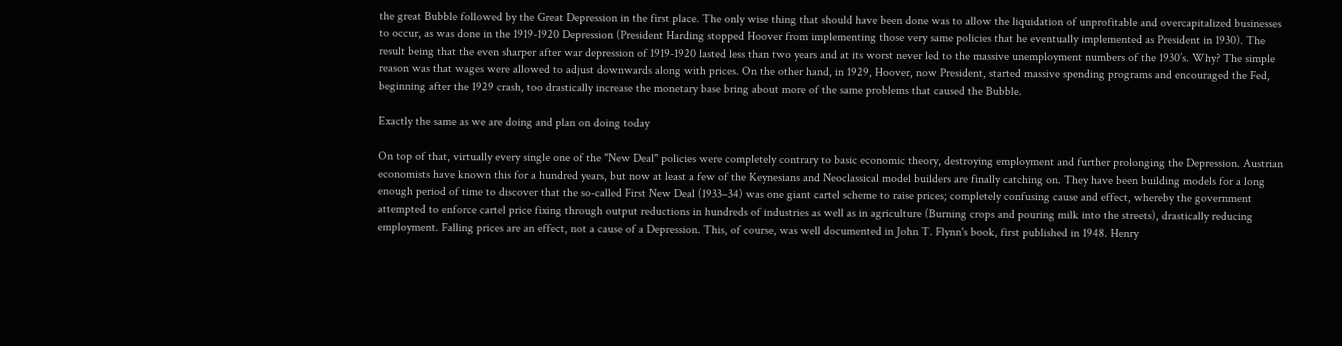the great Bubble followed by the Great Depression in the first place. The only wise thing that should have been done was to allow the liquidation of unprofitable and overcapitalized businesses to occur, as was done in the 1919-1920 Depression (President Harding stopped Hoover from implementing those very same policies that he eventually implemented as President in 1930). The result being that the even sharper after war depression of 1919-1920 lasted less than two years and at its worst never led to the massive unemployment numbers of the 1930’s. Why? The simple reason was that wages were allowed to adjust downwards along with prices. On the other hand, in 1929, Hoover, now President, started massive spending programs and encouraged the Fed, beginning after the 1929 crash, too drastically increase the monetary base bring about more of the same problems that caused the Bubble.

Exactly the same as we are doing and plan on doing today

On top of that, virtually every single one of the "New Deal" policies were completely contrary to basic economic theory, destroying employment and further prolonging the Depression. Austrian economists have known this for a hundred years, but now at least a few of the Keynesians and Neoclassical model builders are finally catching on. They have been building models for a long enough period of time to discover that the so-called First New Deal (1933–34) was one giant cartel scheme to raise prices; completely confusing cause and effect, whereby the government attempted to enforce cartel price fixing through output reductions in hundreds of industries as well as in agriculture (Burning crops and pouring milk into the streets), drastically reducing employment. Falling prices are an effect, not a cause of a Depression. This, of course, was well documented in John T. Flynn's book, first published in 1948. Henry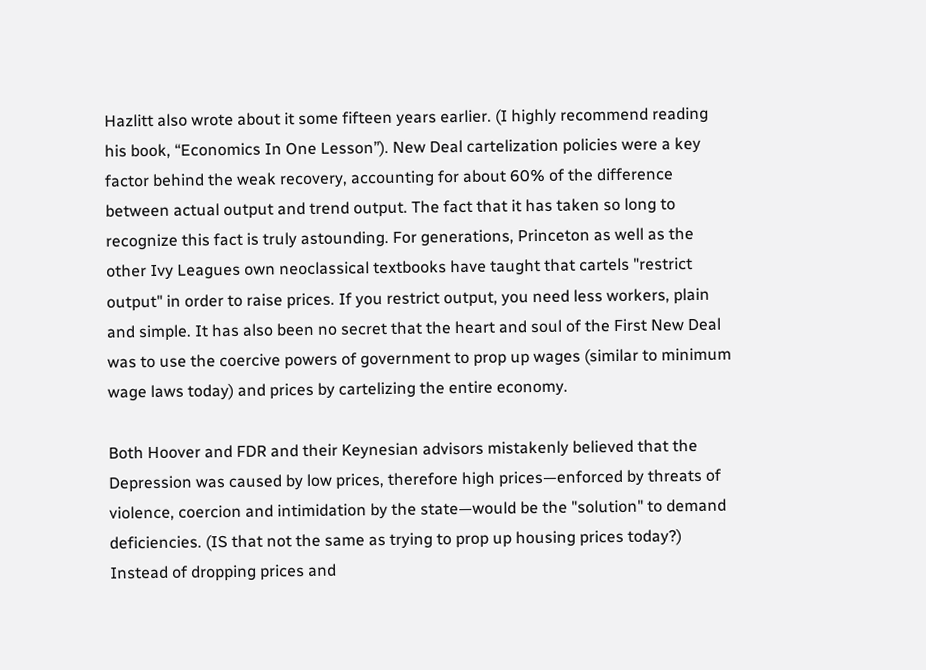Hazlitt also wrote about it some fifteen years earlier. (I highly recommend reading his book, “Economics In One Lesson”). New Deal cartelization policies were a key factor behind the weak recovery, accounting for about 60% of the difference between actual output and trend output. The fact that it has taken so long to recognize this fact is truly astounding. For generations, Princeton as well as the other Ivy Leagues own neoclassical textbooks have taught that cartels "restrict output" in order to raise prices. If you restrict output, you need less workers, plain and simple. It has also been no secret that the heart and soul of the First New Deal was to use the coercive powers of government to prop up wages (similar to minimum wage laws today) and prices by cartelizing the entire economy.

Both Hoover and FDR and their Keynesian advisors mistakenly believed that the Depression was caused by low prices, therefore high prices—enforced by threats of violence, coercion and intimidation by the state—would be the "solution" to demand deficiencies. (IS that not the same as trying to prop up housing prices today?) Instead of dropping prices and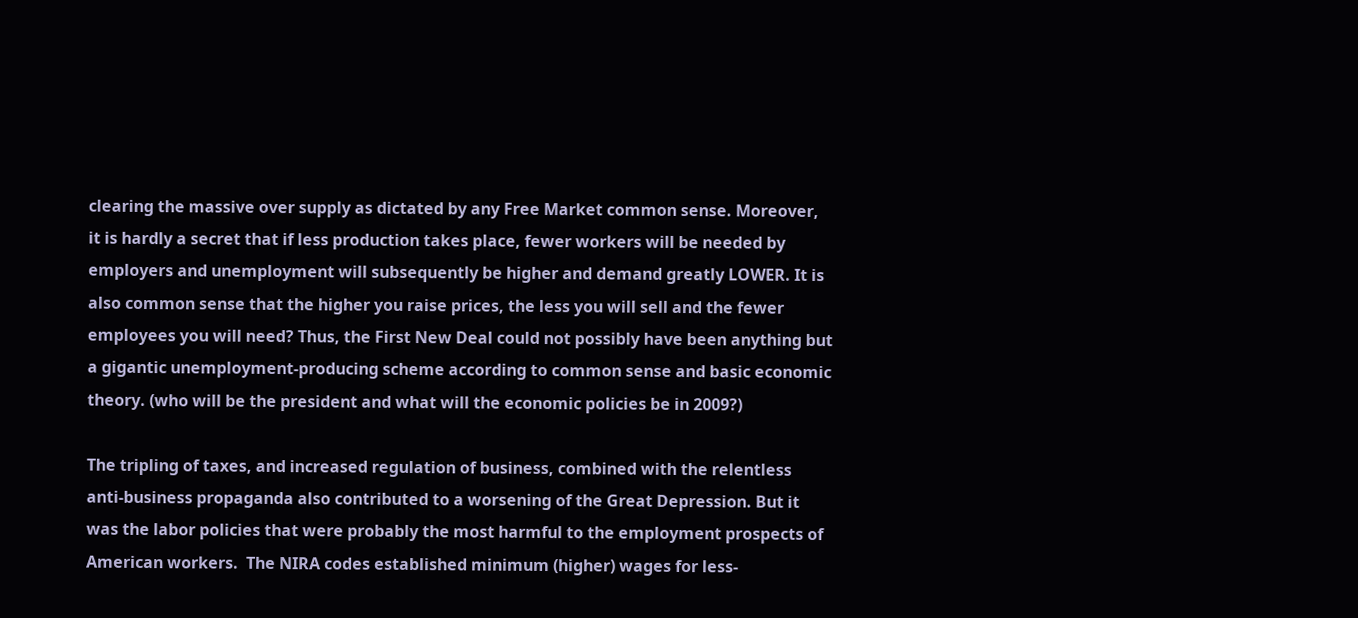clearing the massive over supply as dictated by any Free Market common sense. Moreover, it is hardly a secret that if less production takes place, fewer workers will be needed by employers and unemployment will subsequently be higher and demand greatly LOWER. It is also common sense that the higher you raise prices, the less you will sell and the fewer employees you will need? Thus, the First New Deal could not possibly have been anything but a gigantic unemployment-producing scheme according to common sense and basic economic theory. (who will be the president and what will the economic policies be in 2009?)

The tripling of taxes, and increased regulation of business, combined with the relentless anti-business propaganda also contributed to a worsening of the Great Depression. But it was the labor policies that were probably the most harmful to the employment prospects of American workers.  The NIRA codes established minimum (higher) wages for less-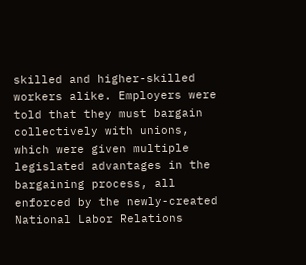skilled and higher-skilled workers alike. Employers were told that they must bargain collectively with unions, which were given multiple legislated advantages in the bargaining process, all enforced by the newly-created National Labor Relations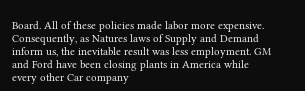Board. All of these policies made labor more expensive. Consequently, as Natures laws of Supply and Demand inform us, the inevitable result was less employment. GM and Ford have been closing plants in America while every other Car company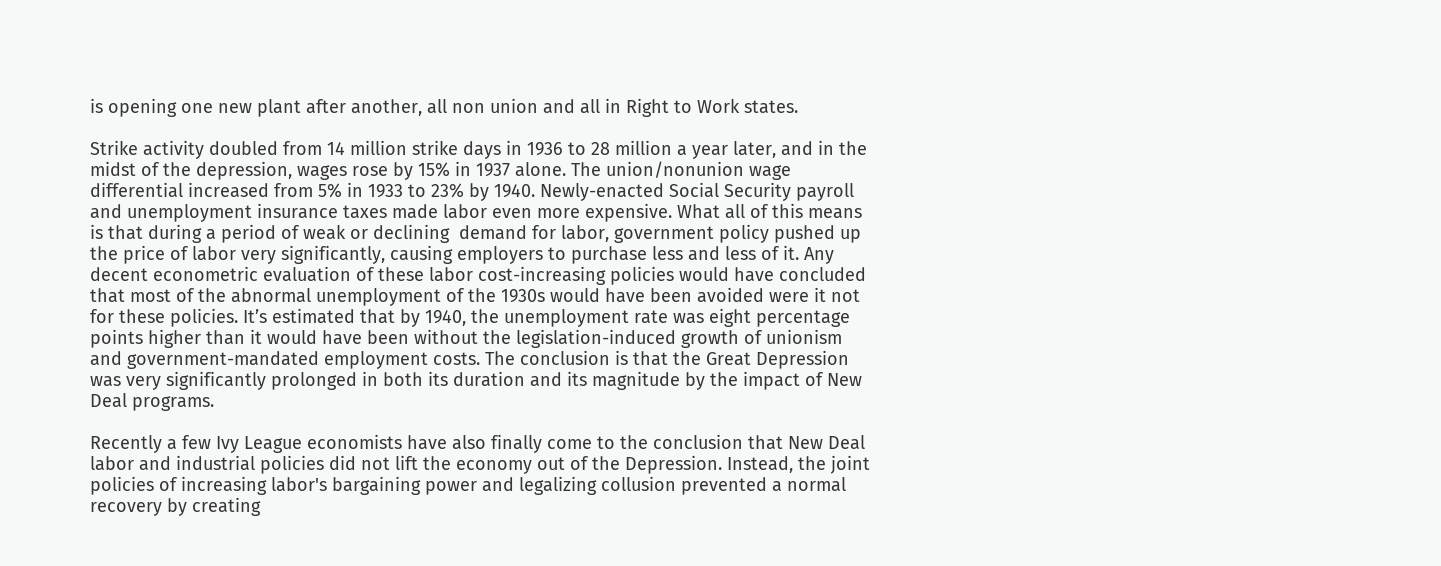is opening one new plant after another, all non union and all in Right to Work states.

Strike activity doubled from 14 million strike days in 1936 to 28 million a year later, and in the midst of the depression, wages rose by 15% in 1937 alone. The union/nonunion wage differential increased from 5% in 1933 to 23% by 1940. Newly-enacted Social Security payroll and unemployment insurance taxes made labor even more expensive. What all of this means is that during a period of weak or declining  demand for labor, government policy pushed up the price of labor very significantly, causing employers to purchase less and less of it. Any decent econometric evaluation of these labor cost-increasing policies would have concluded that most of the abnormal unemployment of the 1930s would have been avoided were it not for these policies. It’s estimated that by 1940, the unemployment rate was eight percentage points higher than it would have been without the legislation-induced growth of unionism and government-mandated employment costs. The conclusion is that the Great Depression was very significantly prolonged in both its duration and its magnitude by the impact of New Deal programs.

Recently a few Ivy League economists have also finally come to the conclusion that New Deal labor and industrial policies did not lift the economy out of the Depression. Instead, the joint policies of increasing labor's bargaining power and legalizing collusion prevented a normal recovery by creating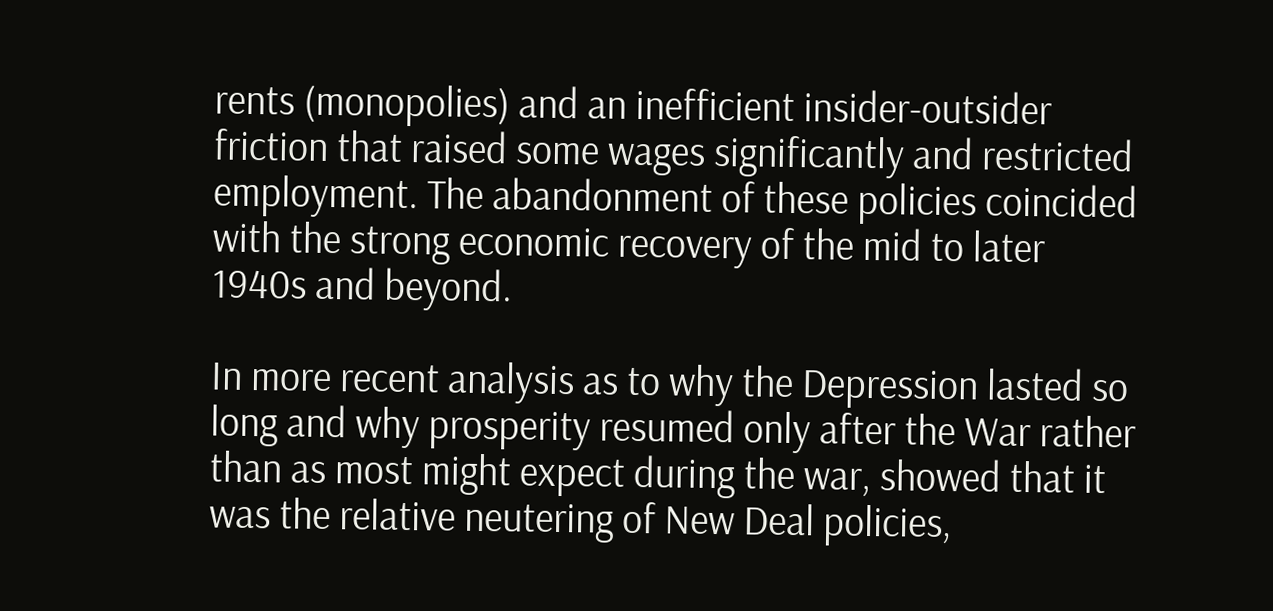rents (monopolies) and an inefficient insider-outsider friction that raised some wages significantly and restricted employment. The abandonment of these policies coincided with the strong economic recovery of the mid to later 1940s and beyond.

In more recent analysis as to why the Depression lasted so long and why prosperity resumed only after the War rather than as most might expect during the war, showed that it was the relative neutering of New Deal policies,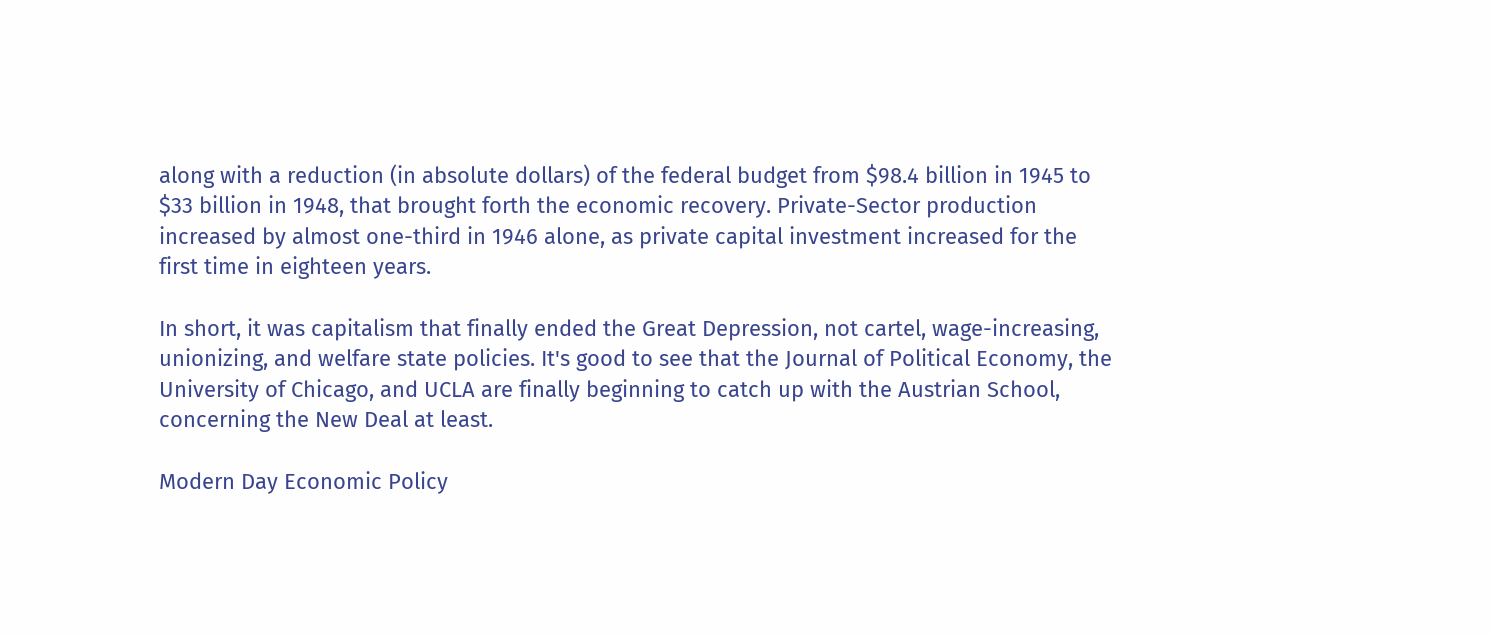along with a reduction (in absolute dollars) of the federal budget from $98.4 billion in 1945 to $33 billion in 1948, that brought forth the economic recovery. Private-Sector production increased by almost one-third in 1946 alone, as private capital investment increased for the first time in eighteen years.

In short, it was capitalism that finally ended the Great Depression, not cartel, wage-increasing, unionizing, and welfare state policies. It's good to see that the Journal of Political Economy, the University of Chicago, and UCLA are finally beginning to catch up with the Austrian School, concerning the New Deal at least.

Modern Day Economic Policy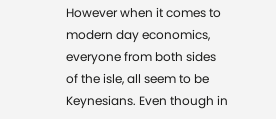However when it comes to modern day economics, everyone from both sides of the isle, all seem to be Keynesians. Even though in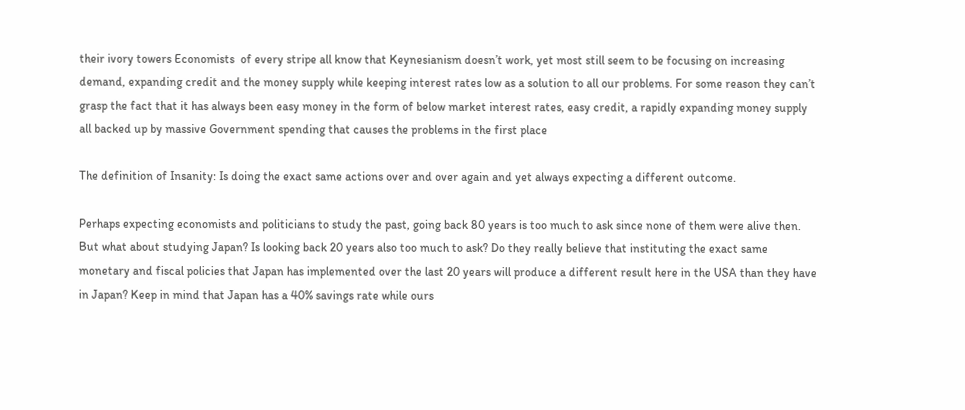their ivory towers Economists  of every stripe all know that Keynesianism doesn’t work, yet most still seem to be focusing on increasing demand, expanding credit and the money supply while keeping interest rates low as a solution to all our problems. For some reason they can’t grasp the fact that it has always been easy money in the form of below market interest rates, easy credit, a rapidly expanding money supply all backed up by massive Government spending that causes the problems in the first place

The definition of Insanity: Is doing the exact same actions over and over again and yet always expecting a different outcome.

Perhaps expecting economists and politicians to study the past, going back 80 years is too much to ask since none of them were alive then. But what about studying Japan? Is looking back 20 years also too much to ask? Do they really believe that instituting the exact same monetary and fiscal policies that Japan has implemented over the last 20 years will produce a different result here in the USA than they have in Japan? Keep in mind that Japan has a 40% savings rate while ours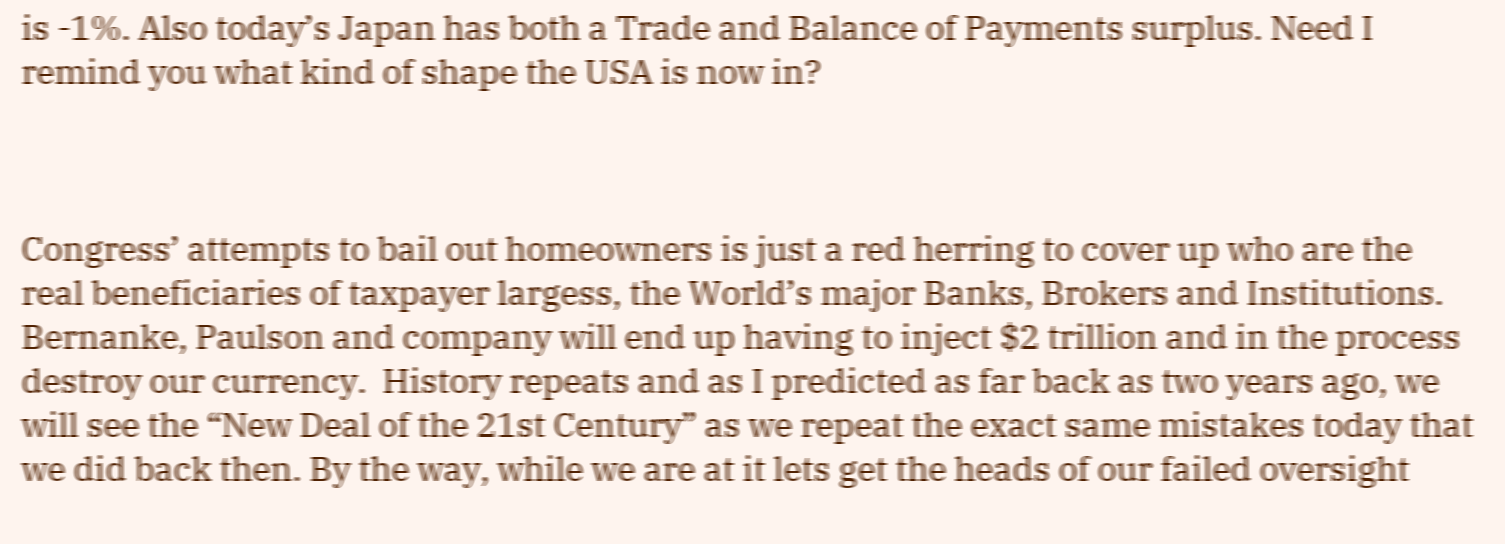is -1%. Also today’s Japan has both a Trade and Balance of Payments surplus. Need I remind you what kind of shape the USA is now in?



Congress’ attempts to bail out homeowners is just a red herring to cover up who are the real beneficiaries of taxpayer largess, the World’s major Banks, Brokers and Institutions. Bernanke, Paulson and company will end up having to inject $2 trillion and in the process destroy our currency.  History repeats and as I predicted as far back as two years ago, we will see the “New Deal of the 21st Century” as we repeat the exact same mistakes today that we did back then. By the way, while we are at it lets get the heads of our failed oversight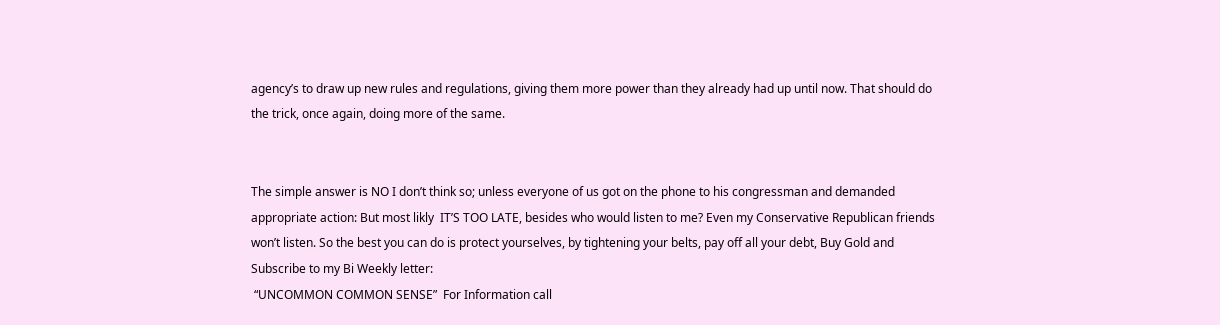agency’s to draw up new rules and regulations, giving them more power than they already had up until now. That should do the trick, once again, doing more of the same.


The simple answer is NO I don’t think so; unless everyone of us got on the phone to his congressman and demanded appropriate action: But most likly  IT’S TOO LATE, besides who would listen to me? Even my Conservative Republican friends won’t listen. So the best you can do is protect yourselves, by tightening your belts, pay off all your debt, Buy Gold and Subscribe to my Bi Weekly letter:
 “UNCOMMON COMMON SENSE”  For Information call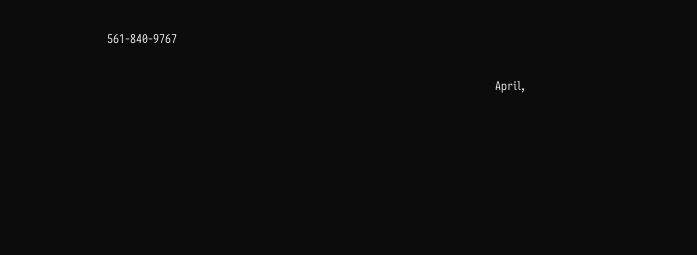561-840-9767

                                                                                                 April,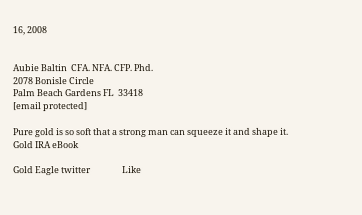16, 2008


Aubie Baltin  CFA. NFA. CFP. Phd.
2078 Bonisle Circle
Palm Beach Gardens FL  33418
[email protected]

Pure gold is so soft that a strong man can squeeze it and shape it.
Gold IRA eBook

Gold Eagle twitter                Like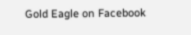Gold Eagle on Facebook